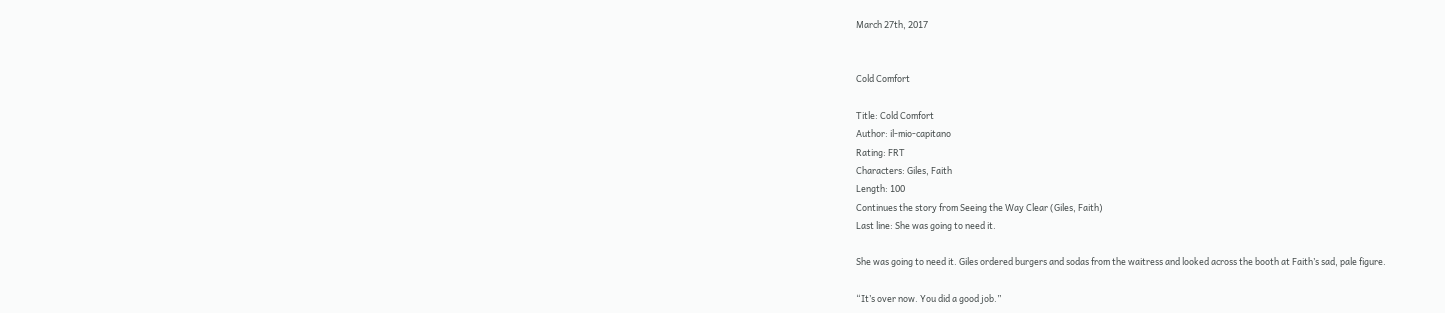March 27th, 2017


Cold Comfort

Title: Cold Comfort
Author: il-mio-capitano
Rating: FRT
Characters: Giles, Faith
Length: 100
Continues the story from Seeing the Way Clear (Giles, Faith)
Last line: She was going to need it.

She was going to need it. Giles ordered burgers and sodas from the waitress and looked across the booth at Faith’s sad, pale figure.

“It’s over now. You did a good job.”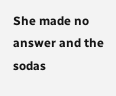She made no answer and the sodas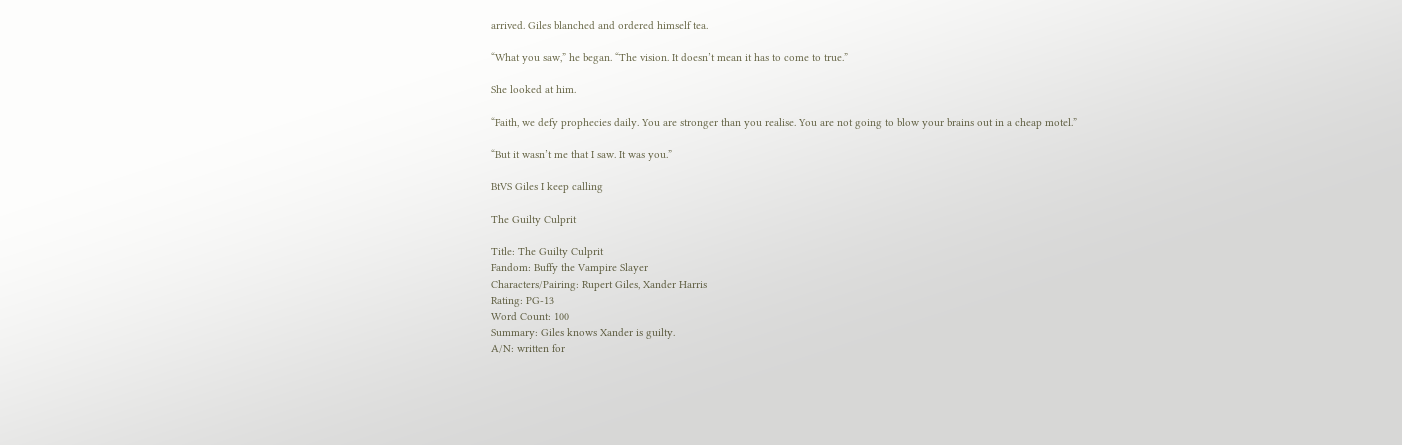arrived. Giles blanched and ordered himself tea.

“What you saw,” he began. “The vision. It doesn’t mean it has to come to true.”

She looked at him.

“Faith, we defy prophecies daily. You are stronger than you realise. You are not going to blow your brains out in a cheap motel.”

“But it wasn’t me that I saw. It was you.”

BtVS Giles I keep calling

The Guilty Culprit

Title: The Guilty Culprit
Fandom: Buffy the Vampire Slayer
Characters/Pairing: Rupert Giles, Xander Harris
Rating: PG-13
Word Count: 100
Summary: Giles knows Xander is guilty.
A/N: written for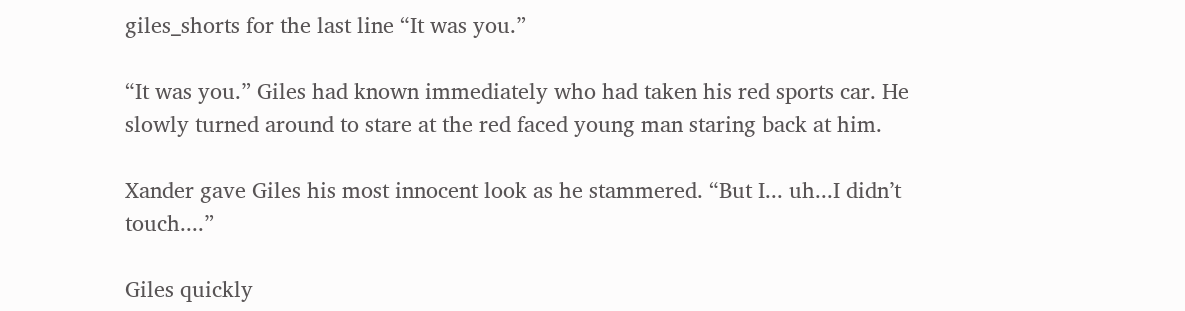giles_shorts for the last line “It was you.”

“It was you.” Giles had known immediately who had taken his red sports car. He slowly turned around to stare at the red faced young man staring back at him.

Xander gave Giles his most innocent look as he stammered. “But I... uh...I didn’t touch....”

Giles quickly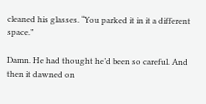cleaned his glasses. “You parked it in it a different space.”

Damn. He had thought he’d been so careful. And then it dawned on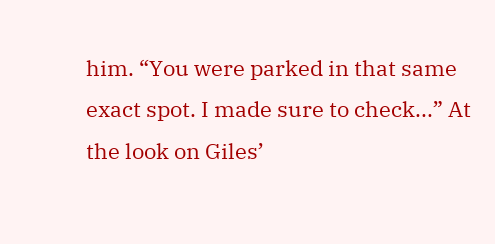him. “You were parked in that same exact spot. I made sure to check...” At the look on Giles’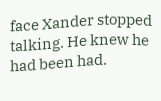face Xander stopped talking. He knew he had been had.